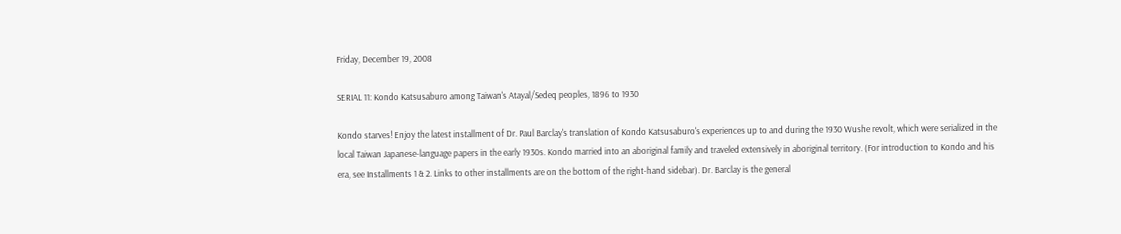Friday, December 19, 2008

SERIAL 11: Kondo Katsusaburo among Taiwan's Atayal/Sedeq peoples, 1896 to 1930

Kondo starves! Enjoy the latest installment of Dr. Paul Barclay's translation of Kondo Katsusaburo's experiences up to and during the 1930 Wushe revolt, which were serialized in the local Taiwan Japanese-language papers in the early 1930s. Kondo married into an aboriginal family and traveled extensively in aboriginal territory. (For introduction to Kondo and his era, see Installments 1 & 2. Links to other installments are on the bottom of the right-hand sidebar). Dr. Barclay is the general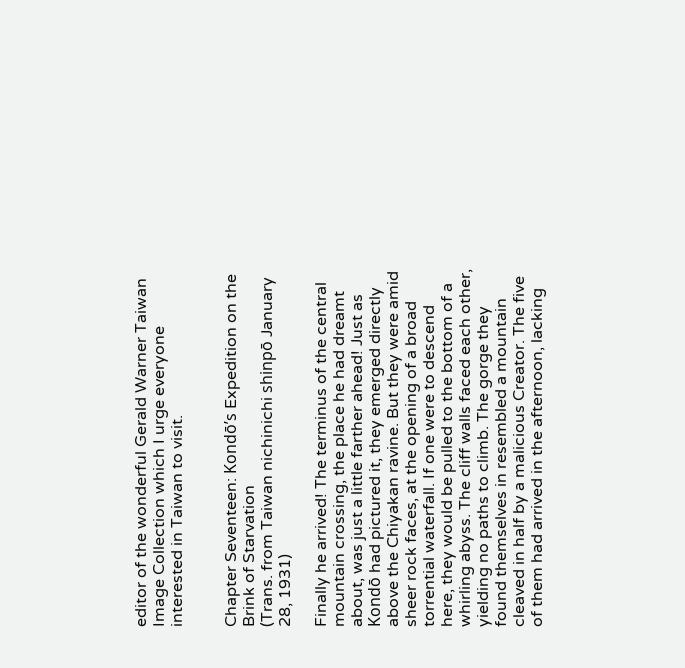editor of the wonderful Gerald Warner Taiwan Image Collection which I urge everyone interested in Taiwan to visit.


Chapter Seventeen: Kondō’s Expedition on the Brink of Starvation
(Trans. from Taiwan nichinichi shinpō January 28, 1931)

Finally he arrived! The terminus of the central mountain crossing, the place he had dreamt about, was just a little farther ahead! Just as Kondō had pictured it, they emerged directly above the Chiyakan ravine. But they were amid sheer rock faces, at the opening of a broad torrential waterfall. If one were to descend here, they would be pulled to the bottom of a whirling abyss. The cliff walls faced each other, yielding no paths to climb. The gorge they found themselves in resembled a mountain cleaved in half by a malicious Creator. The five of them had arrived in the afternoon, lacking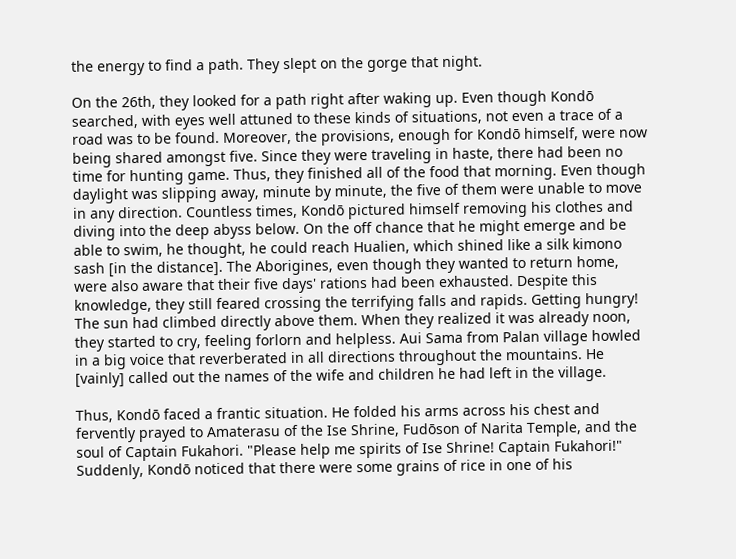the energy to find a path. They slept on the gorge that night.

On the 26th, they looked for a path right after waking up. Even though Kondō searched, with eyes well attuned to these kinds of situations, not even a trace of a road was to be found. Moreover, the provisions, enough for Kondō himself, were now being shared amongst five. Since they were traveling in haste, there had been no time for hunting game. Thus, they finished all of the food that morning. Even though daylight was slipping away, minute by minute, the five of them were unable to move in any direction. Countless times, Kondō pictured himself removing his clothes and diving into the deep abyss below. On the off chance that he might emerge and be able to swim, he thought, he could reach Hualien, which shined like a silk kimono sash [in the distance]. The Aborigines, even though they wanted to return home, were also aware that their five days' rations had been exhausted. Despite this knowledge, they still feared crossing the terrifying falls and rapids. Getting hungry! The sun had climbed directly above them. When they realized it was already noon, they started to cry, feeling forlorn and helpless. Aui Sama from Palan village howled in a big voice that reverberated in all directions throughout the mountains. He [vainly] called out the names of the wife and children he had left in the village.

Thus, Kondō faced a frantic situation. He folded his arms across his chest and fervently prayed to Amaterasu of the Ise Shrine, Fudōson of Narita Temple, and the soul of Captain Fukahori. "Please help me spirits of Ise Shrine! Captain Fukahori!" Suddenly, Kondō noticed that there were some grains of rice in one of his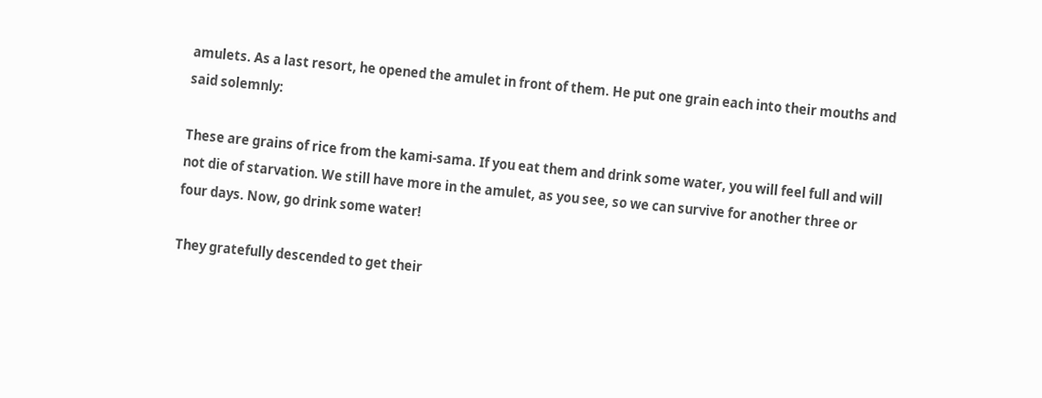amulets. As a last resort, he opened the amulet in front of them. He put one grain each into their mouths and said solemnly:

These are grains of rice from the kami-sama. If you eat them and drink some water, you will feel full and will not die of starvation. We still have more in the amulet, as you see, so we can survive for another three or four days. Now, go drink some water!

They gratefully descended to get their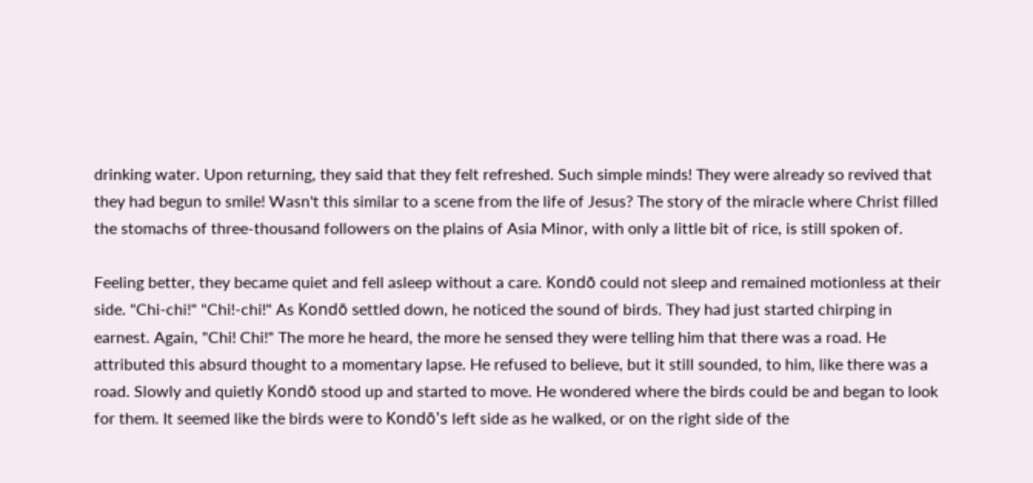drinking water. Upon returning, they said that they felt refreshed. Such simple minds! They were already so revived that they had begun to smile! Wasn't this similar to a scene from the life of Jesus? The story of the miracle where Christ filled the stomachs of three-thousand followers on the plains of Asia Minor, with only a little bit of rice, is still spoken of.

Feeling better, they became quiet and fell asleep without a care. Kondō could not sleep and remained motionless at their side. "Chi-chi!" "Chi!-chi!" As Kondō settled down, he noticed the sound of birds. They had just started chirping in earnest. Again, "Chi! Chi!" The more he heard, the more he sensed they were telling him that there was a road. He attributed this absurd thought to a momentary lapse. He refused to believe, but it still sounded, to him, like there was a road. Slowly and quietly Kondō stood up and started to move. He wondered where the birds could be and began to look for them. It seemed like the birds were to Kondō's left side as he walked, or on the right side of the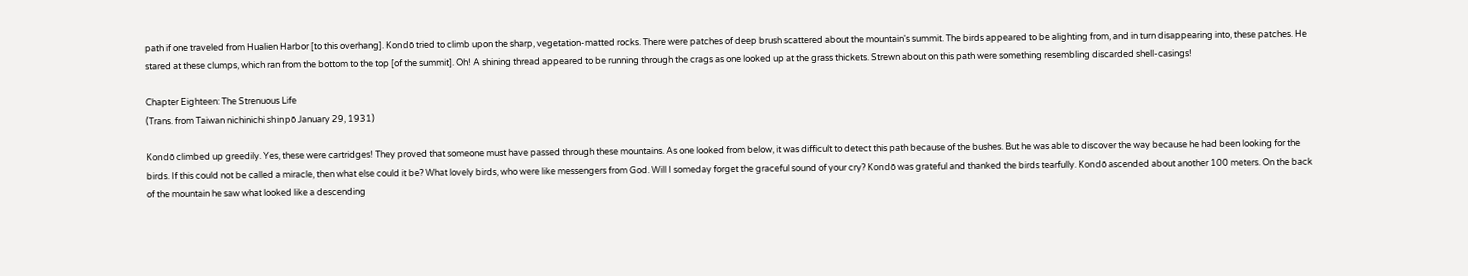path if one traveled from Hualien Harbor [to this overhang]. Kondō tried to climb upon the sharp, vegetation-matted rocks. There were patches of deep brush scattered about the mountain's summit. The birds appeared to be alighting from, and in turn disappearing into, these patches. He stared at these clumps, which ran from the bottom to the top [of the summit]. Oh! A shining thread appeared to be running through the crags as one looked up at the grass thickets. Strewn about on this path were something resembling discarded shell-casings!

Chapter Eighteen: The Strenuous Life
(Trans. from Taiwan nichinichi shinpō January 29, 1931)

Kondō climbed up greedily. Yes, these were cartridges! They proved that someone must have passed through these mountains. As one looked from below, it was difficult to detect this path because of the bushes. But he was able to discover the way because he had been looking for the birds. If this could not be called a miracle, then what else could it be? What lovely birds, who were like messengers from God. Will I someday forget the graceful sound of your cry? Kondō was grateful and thanked the birds tearfully. Kondō ascended about another 100 meters. On the back of the mountain he saw what looked like a descending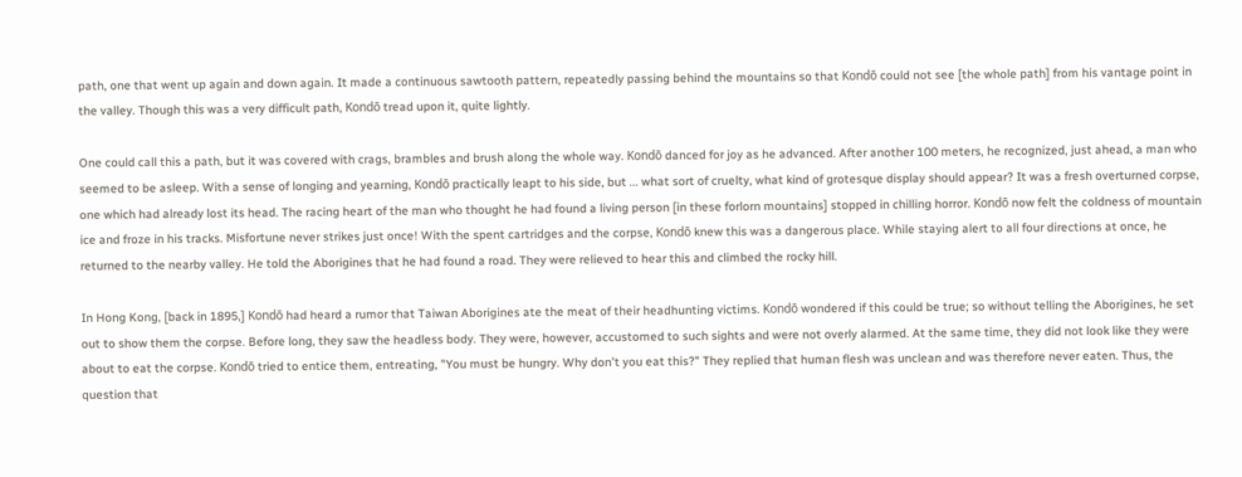path, one that went up again and down again. It made a continuous sawtooth pattern, repeatedly passing behind the mountains so that Kondō could not see [the whole path] from his vantage point in the valley. Though this was a very difficult path, Kondō tread upon it, quite lightly.

One could call this a path, but it was covered with crags, brambles and brush along the whole way. Kondō danced for joy as he advanced. After another 100 meters, he recognized, just ahead, a man who seemed to be asleep. With a sense of longing and yearning, Kondō practically leapt to his side, but ... what sort of cruelty, what kind of grotesque display should appear? It was a fresh overturned corpse, one which had already lost its head. The racing heart of the man who thought he had found a living person [in these forlorn mountains] stopped in chilling horror. Kondō now felt the coldness of mountain ice and froze in his tracks. Misfortune never strikes just once! With the spent cartridges and the corpse, Kondō knew this was a dangerous place. While staying alert to all four directions at once, he returned to the nearby valley. He told the Aborigines that he had found a road. They were relieved to hear this and climbed the rocky hill.

In Hong Kong, [back in 1895,] Kondō had heard a rumor that Taiwan Aborigines ate the meat of their headhunting victims. Kondō wondered if this could be true; so without telling the Aborigines, he set out to show them the corpse. Before long, they saw the headless body. They were, however, accustomed to such sights and were not overly alarmed. At the same time, they did not look like they were about to eat the corpse. Kondō tried to entice them, entreating, "You must be hungry. Why don't you eat this?" They replied that human flesh was unclean and was therefore never eaten. Thus, the question that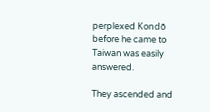perplexed Kondō before he came to Taiwan was easily answered.

They ascended and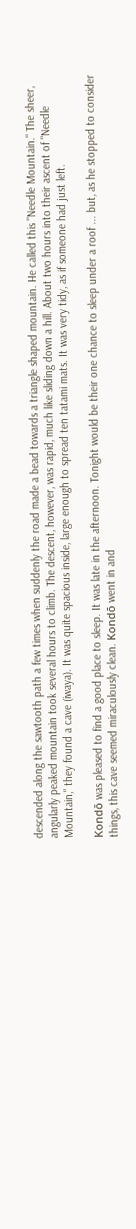descended along the sawtooth path a few times when suddenly the road made a bead towards a triangle shaped mountain. He called this "Needle Mountain." The sheer, angularly peaked mountain took several hours to climb. The descent, however, was rapid, much like sliding down a hill. About two hours into their ascent of "Needle Mountain," they found a cave (iwaya). It was quite spacious inside, large enough to spread ten tatami mats. It was very tidy, as if someone had just left.

Kondō was pleased to find a good place to sleep. It was late in the afternoon. Tonight would be their one chance to sleep under a roof ... but, as he stopped to consider things, this cave seemed miraculously clean. Kondō went in and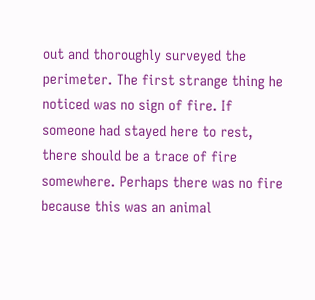out and thoroughly surveyed the perimeter. The first strange thing he noticed was no sign of fire. If someone had stayed here to rest, there should be a trace of fire somewhere. Perhaps there was no fire because this was an animal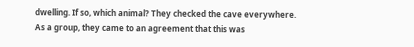dwelling. If so, which animal? They checked the cave everywhere. As a group, they came to an agreement that this was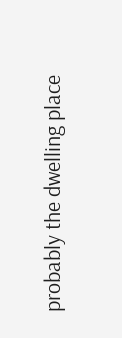probably the dwelling place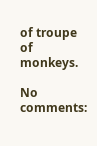of troupe of monkeys.

No comments: